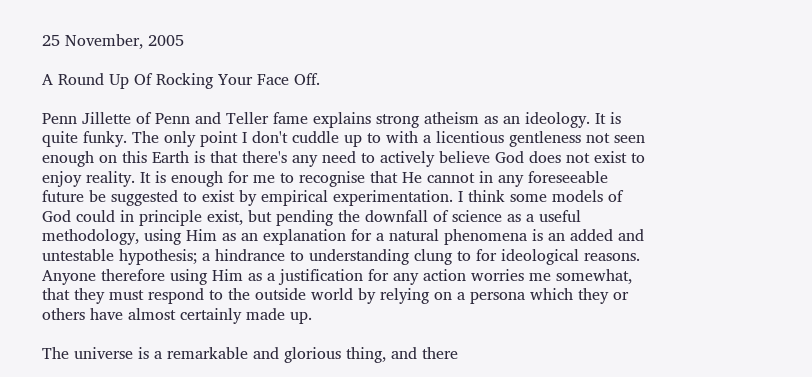25 November, 2005

A Round Up Of Rocking Your Face Off.

Penn Jillette of Penn and Teller fame explains strong atheism as an ideology. It is quite funky. The only point I don't cuddle up to with a licentious gentleness not seen enough on this Earth is that there's any need to actively believe God does not exist to enjoy reality. It is enough for me to recognise that He cannot in any foreseeable future be suggested to exist by empirical experimentation. I think some models of God could in principle exist, but pending the downfall of science as a useful methodology, using Him as an explanation for a natural phenomena is an added and untestable hypothesis; a hindrance to understanding clung to for ideological reasons. Anyone therefore using Him as a justification for any action worries me somewhat, that they must respond to the outside world by relying on a persona which they or others have almost certainly made up.

The universe is a remarkable and glorious thing, and there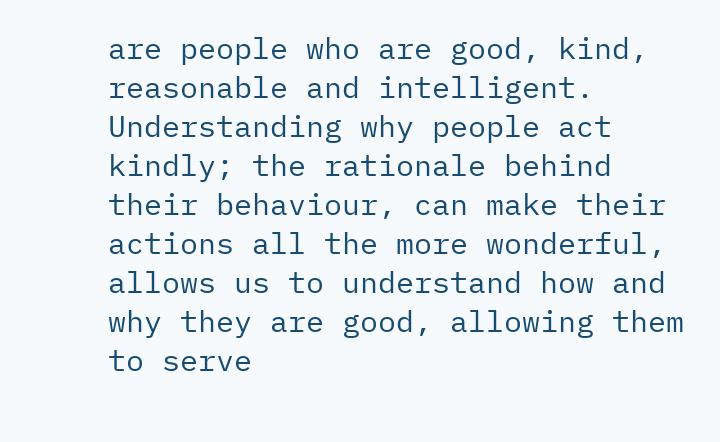are people who are good, kind, reasonable and intelligent. Understanding why people act kindly; the rationale behind their behaviour, can make their actions all the more wonderful, allows us to understand how and why they are good, allowing them to serve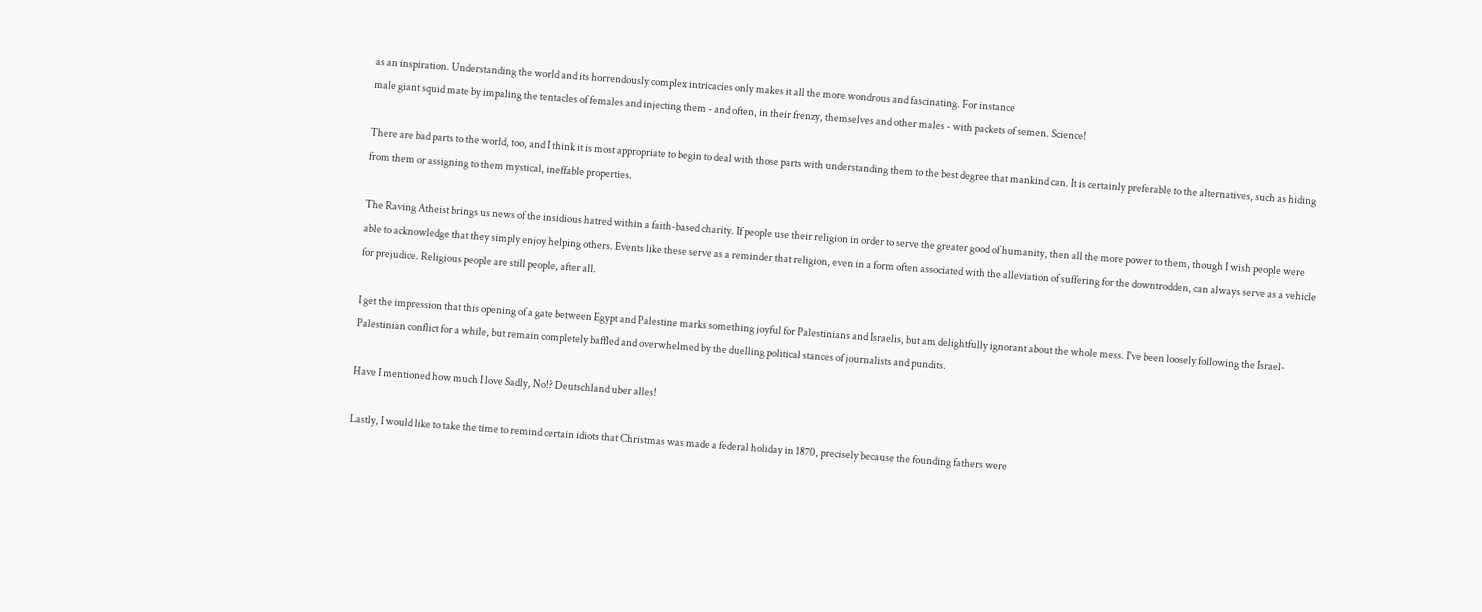as an inspiration. Understanding the world and its horrendously complex intricacies only makes it all the more wondrous and fascinating. For instance
male giant squid mate by impaling the tentacles of females and injecting them - and often, in their frenzy, themselves and other males - with packets of semen. Science!

There are bad parts to the world, too, and I think it is most appropriate to begin to deal with those parts with understanding them to the best degree that mankind can. It is certainly preferable to the alternatives, such as hiding from them or assigning to them mystical, ineffable properties.

The Raving Atheist brings us news of the insidious hatred within a faith-based charity. If people use their religion in order to serve the greater good of humanity, then all the more power to them, though I wish people were able to acknowledge that they simply enjoy helping others. Events like these serve as a reminder that religion, even in a form often associated with the alleviation of suffering for the downtrodden, can always serve as a vehicle for prejudice. Religious people are still people, after all.

I get the impression that this opening of a gate between Egypt and Palestine marks something joyful for Palestinians and Israelis, but am delightfully ignorant about the whole mess. I've been loosely following the Israel-Palestinian conflict for a while, but remain completely baffled and overwhelmed by the duelling political stances of journalists and pundits.

Have I mentioned how much I love Sadly, No!? Deutschland uber alles!

Lastly, I would like to take the time to remind certain idiots that Christmas was made a federal holiday in 1870, precisely because the founding fathers were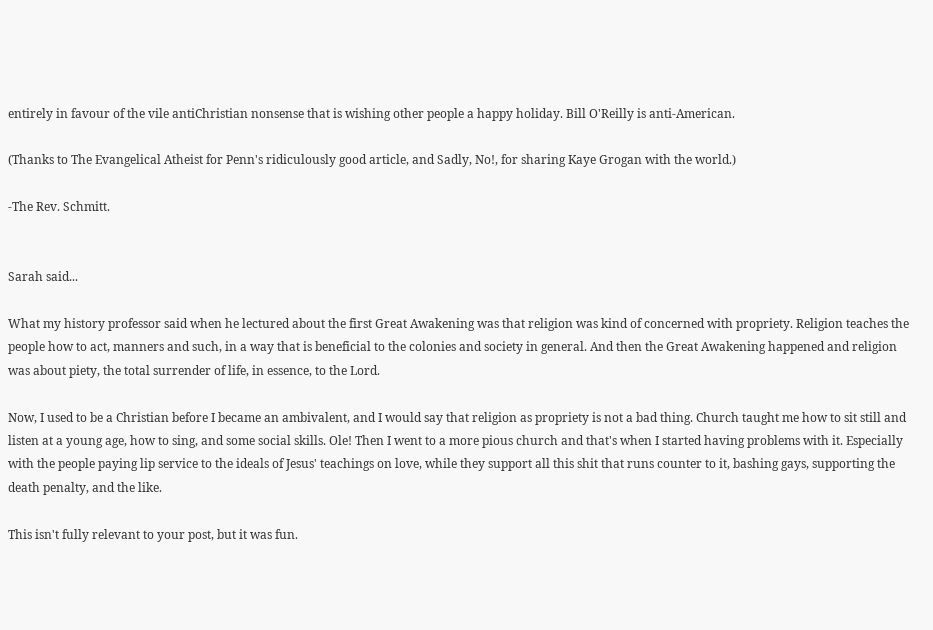entirely in favour of the vile antiChristian nonsense that is wishing other people a happy holiday. Bill O'Reilly is anti-American.

(Thanks to The Evangelical Atheist for Penn's ridiculously good article, and Sadly, No!, for sharing Kaye Grogan with the world.)

-The Rev. Schmitt.


Sarah said...

What my history professor said when he lectured about the first Great Awakening was that religion was kind of concerned with propriety. Religion teaches the people how to act, manners and such, in a way that is beneficial to the colonies and society in general. And then the Great Awakening happened and religion was about piety, the total surrender of life, in essence, to the Lord.

Now, I used to be a Christian before I became an ambivalent, and I would say that religion as propriety is not a bad thing. Church taught me how to sit still and listen at a young age, how to sing, and some social skills. Ole! Then I went to a more pious church and that's when I started having problems with it. Especially with the people paying lip service to the ideals of Jesus' teachings on love, while they support all this shit that runs counter to it, bashing gays, supporting the death penalty, and the like.

This isn't fully relevant to your post, but it was fun.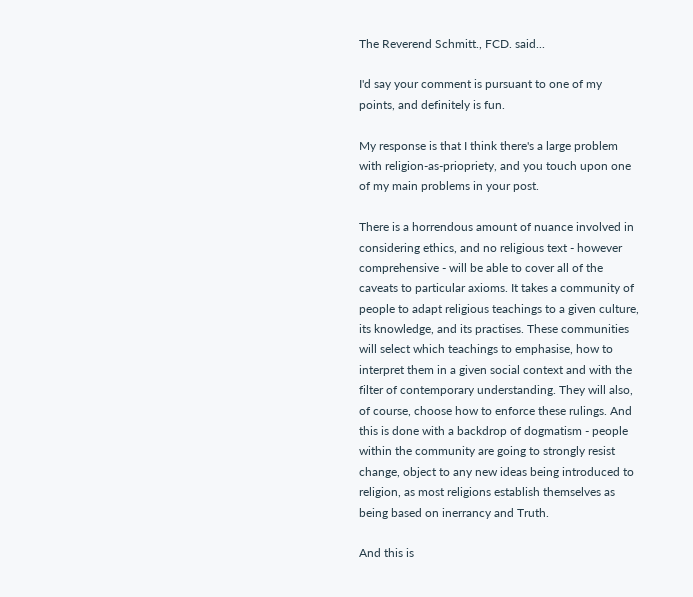The Reverend Schmitt., FCD. said...

I'd say your comment is pursuant to one of my points, and definitely is fun.

My response is that I think there's a large problem with religion-as-priopriety, and you touch upon one of my main problems in your post.

There is a horrendous amount of nuance involved in considering ethics, and no religious text - however comprehensive - will be able to cover all of the caveats to particular axioms. It takes a community of people to adapt religious teachings to a given culture, its knowledge, and its practises. These communities will select which teachings to emphasise, how to interpret them in a given social context and with the filter of contemporary understanding. They will also, of course, choose how to enforce these rulings. And this is done with a backdrop of dogmatism - people within the community are going to strongly resist change, object to any new ideas being introduced to religion, as most religions establish themselves as being based on inerrancy and Truth.

And this is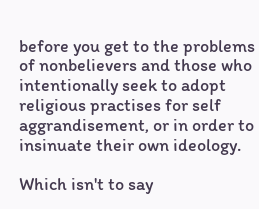before you get to the problems of nonbelievers and those who intentionally seek to adopt religious practises for self aggrandisement, or in order to insinuate their own ideology.

Which isn't to say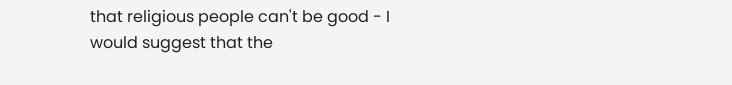that religious people can't be good - I would suggest that the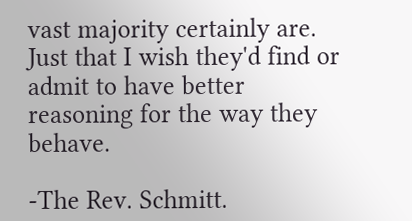vast majority certainly are. Just that I wish they'd find or admit to have better reasoning for the way they behave.

-The Rev. Schmitt.